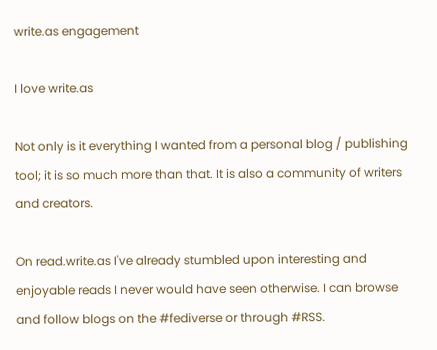write.as engagement

I love write.as

Not only is it everything I wanted from a personal blog / publishing tool; it is so much more than that. It is also a community of writers and creators.

On read.write.as I've already stumbled upon interesting and enjoyable reads I never would have seen otherwise. I can browse and follow blogs on the #fediverse or through #RSS.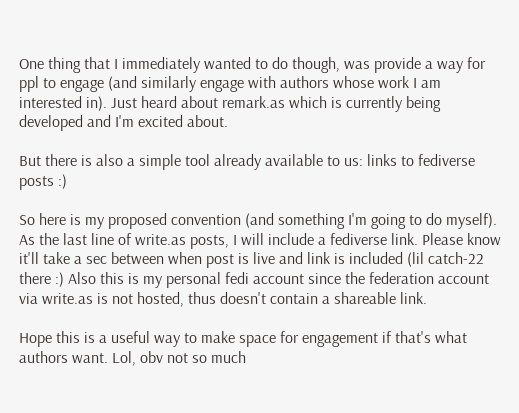One thing that I immediately wanted to do though, was provide a way for ppl to engage (and similarly engage with authors whose work I am interested in). Just heard about remark.as which is currently being developed and I'm excited about.

But there is also a simple tool already available to us: links to fediverse posts :)

So here is my proposed convention (and something I'm going to do myself). As the last line of write.as posts, I will include a fediverse link. Please know it'll take a sec between when post is live and link is included (lil catch-22 there :) Also this is my personal fedi account since the federation account via write.as is not hosted, thus doesn't contain a shareable link.

Hope this is a useful way to make space for engagement if that's what authors want. Lol, obv not so much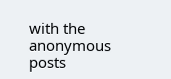with the anonymous posts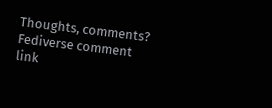Thoughts, comments? Fediverse comment link